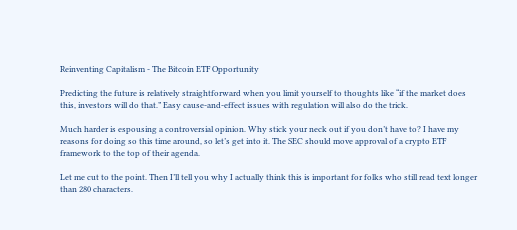Reinventing Capitalism - The Bitcoin ETF Opportunity

Predicting the future is relatively straightforward when you limit yourself to thoughts like “if the market does this, investors will do that.” Easy cause-and-effect issues with regulation will also do the trick.

Much harder is espousing a controversial opinion. Why stick your neck out if you don’t have to? I have my reasons for doing so this time around, so let’s get into it. The SEC should move approval of a crypto ETF framework to the top of their agenda.

Let me cut to the point. Then I’ll tell you why I actually think this is important for folks who still read text longer than 280 characters.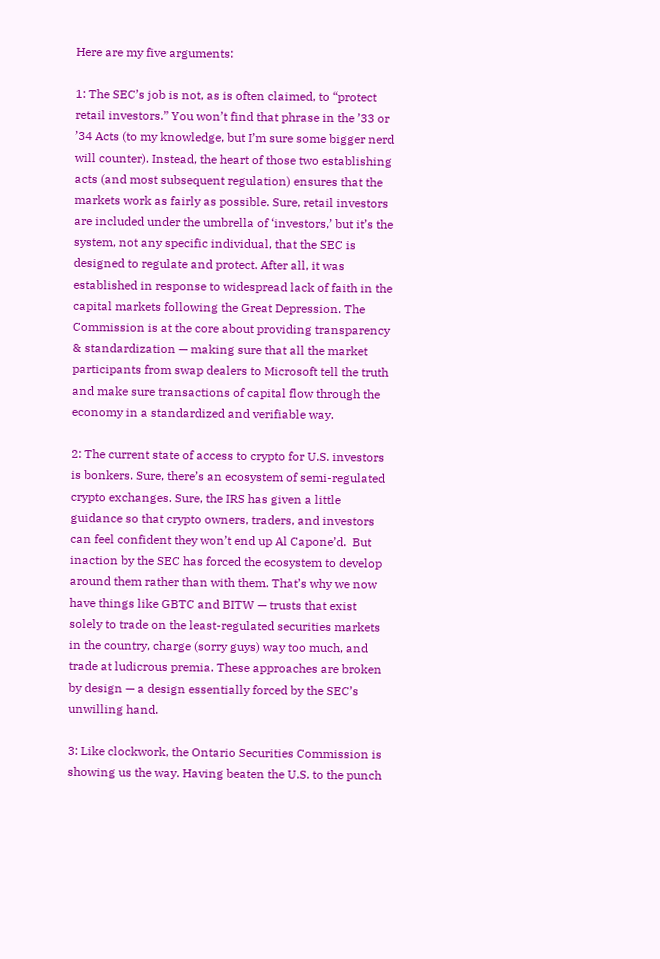Here are my five arguments:

1: The SEC’s job is not, as is often claimed, to “protect retail investors.” You won’t find that phrase in the ’33 or ’34 Acts (to my knowledge, but I’m sure some bigger nerd will counter). Instead, the heart of those two establishing acts (and most subsequent regulation) ensures that the markets work as fairly as possible. Sure, retail investors are included under the umbrella of ‘investors,’ but it’s the system, not any specific individual, that the SEC is designed to regulate and protect. After all, it was established in response to widespread lack of faith in the capital markets following the Great Depression. The Commission is at the core about providing transparency & standardization — making sure that all the market participants from swap dealers to Microsoft tell the truth and make sure transactions of capital flow through the economy in a standardized and verifiable way.

2: The current state of access to crypto for U.S. investors is bonkers. Sure, there’s an ecosystem of semi-regulated crypto exchanges. Sure, the IRS has given a little guidance so that crypto owners, traders, and investors can feel confident they won’t end up Al Capone’d.  But inaction by the SEC has forced the ecosystem to develop around them rather than with them. That’s why we now have things like GBTC and BITW — trusts that exist solely to trade on the least-regulated securities markets in the country, charge (sorry guys) way too much, and trade at ludicrous premia. These approaches are broken by design — a design essentially forced by the SEC’s unwilling hand.

3: Like clockwork, the Ontario Securities Commission is showing us the way. Having beaten the U.S. to the punch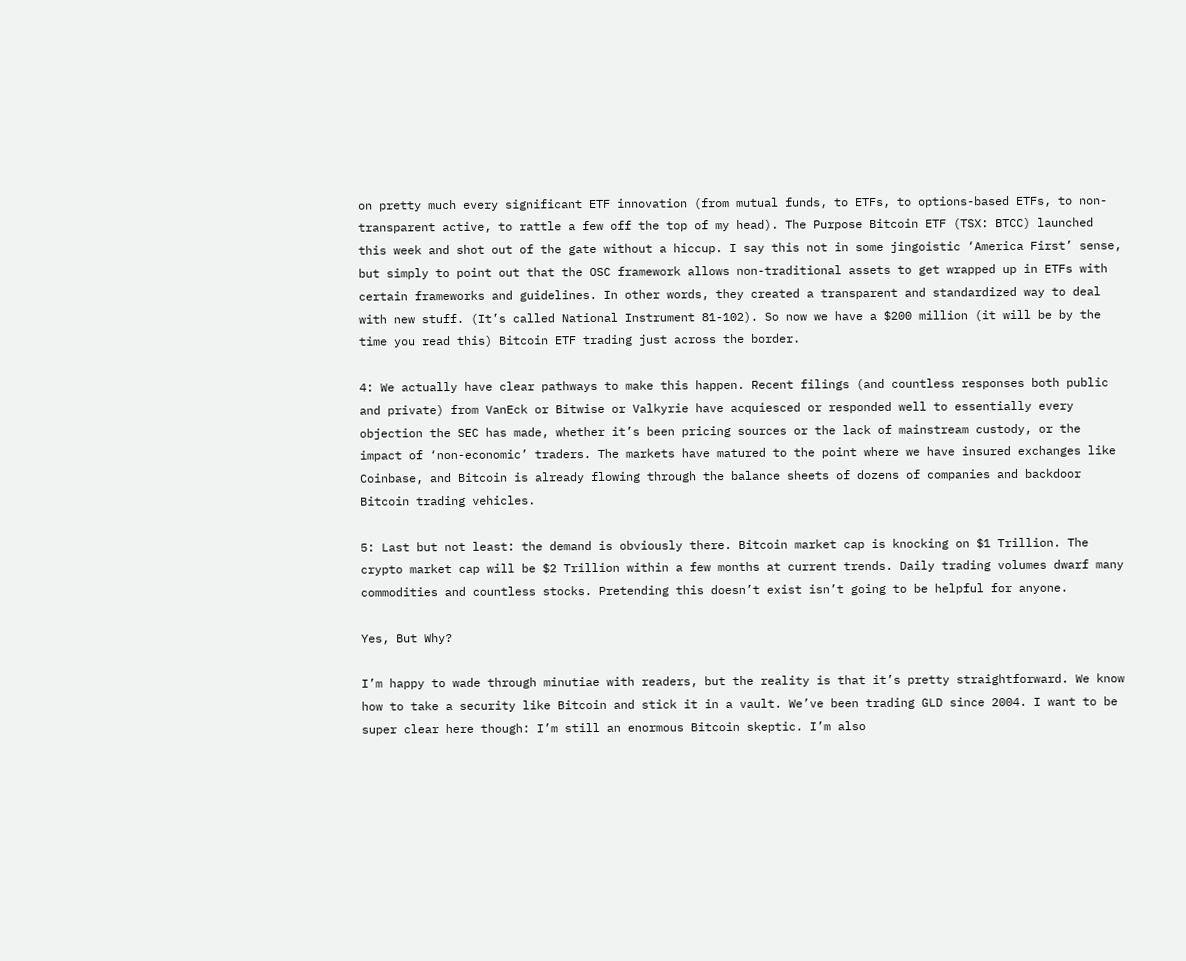on pretty much every significant ETF innovation (from mutual funds, to ETFs, to options-based ETFs, to non-transparent active, to rattle a few off the top of my head). The Purpose Bitcoin ETF (TSX: BTCC) launched this week and shot out of the gate without a hiccup. I say this not in some jingoistic ‘America First’ sense, but simply to point out that the OSC framework allows non-traditional assets to get wrapped up in ETFs with certain frameworks and guidelines. In other words, they created a transparent and standardized way to deal with new stuff. (It’s called National Instrument 81-102). So now we have a $200 million (it will be by the time you read this) Bitcoin ETF trading just across the border.

4: We actually have clear pathways to make this happen. Recent filings (and countless responses both public and private) from VanEck or Bitwise or Valkyrie have acquiesced or responded well to essentially every objection the SEC has made, whether it’s been pricing sources or the lack of mainstream custody, or the impact of ‘non-economic’ traders. The markets have matured to the point where we have insured exchanges like Coinbase, and Bitcoin is already flowing through the balance sheets of dozens of companies and backdoor Bitcoin trading vehicles.

5: Last but not least: the demand is obviously there. Bitcoin market cap is knocking on $1 Trillion. The crypto market cap will be $2 Trillion within a few months at current trends. Daily trading volumes dwarf many commodities and countless stocks. Pretending this doesn’t exist isn’t going to be helpful for anyone.

Yes, But Why?

I’m happy to wade through minutiae with readers, but the reality is that it’s pretty straightforward. We know how to take a security like Bitcoin and stick it in a vault. We’ve been trading GLD since 2004. I want to be super clear here though: I’m still an enormous Bitcoin skeptic. I’m also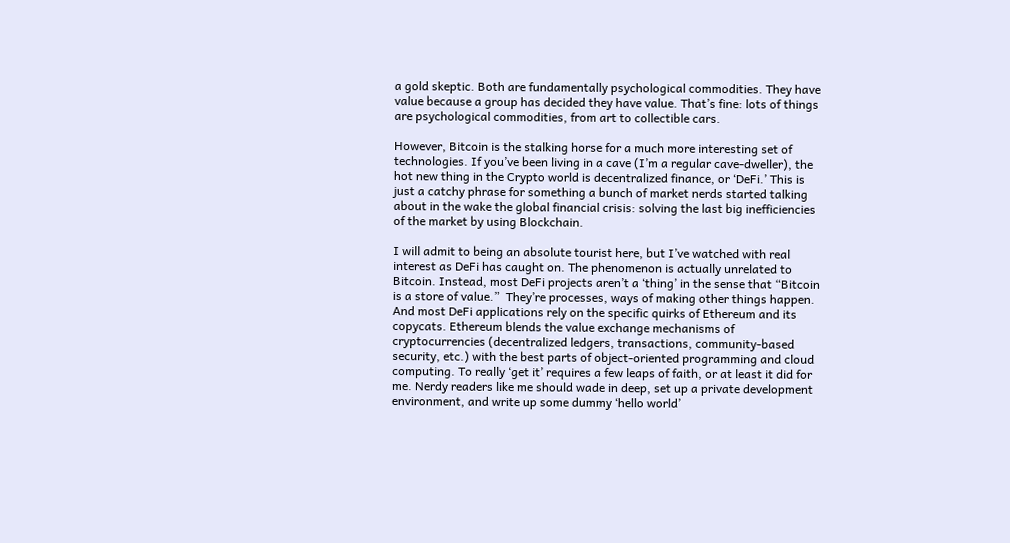a gold skeptic. Both are fundamentally psychological commodities. They have value because a group has decided they have value. That’s fine: lots of things are psychological commodities, from art to collectible cars.

However, Bitcoin is the stalking horse for a much more interesting set of technologies. If you’ve been living in a cave (I’m a regular cave-dweller), the hot new thing in the Crypto world is decentralized finance, or ‘DeFi.’ This is just a catchy phrase for something a bunch of market nerds started talking about in the wake the global financial crisis: solving the last big inefficiencies of the market by using Blockchain.

I will admit to being an absolute tourist here, but I’ve watched with real interest as DeFi has caught on. The phenomenon is actually unrelated to Bitcoin. Instead, most DeFi projects aren’t a ‘thing’ in the sense that “Bitcoin is a store of value.”  They’re processes, ways of making other things happen. And most DeFi applications rely on the specific quirks of Ethereum and its copycats. Ethereum blends the value exchange mechanisms of cryptocurrencies (decentralized ledgers, transactions, community-based security, etc.) with the best parts of object-oriented programming and cloud computing. To really ‘get it’ requires a few leaps of faith, or at least it did for me. Nerdy readers like me should wade in deep, set up a private development environment, and write up some dummy ‘hello world’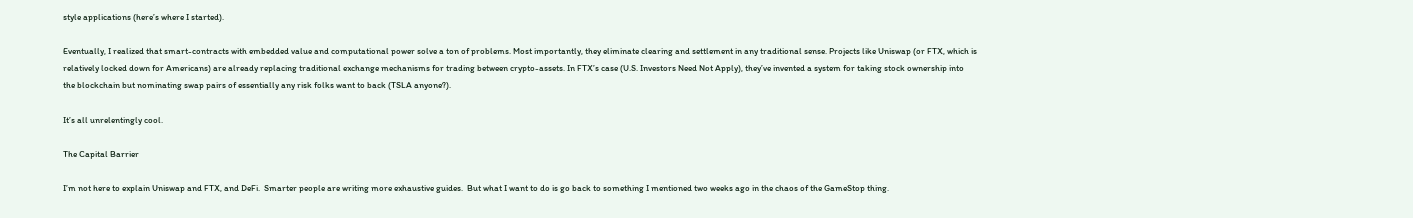style applications (here’s where I started).

Eventually, I realized that smart-contracts with embedded value and computational power solve a ton of problems. Most importantly, they eliminate clearing and settlement in any traditional sense. Projects like Uniswap (or FTX, which is relatively locked down for Americans) are already replacing traditional exchange mechanisms for trading between crypto-assets. In FTX’s case (U.S. Investors Need Not Apply), they’ve invented a system for taking stock ownership into the blockchain but nominating swap pairs of essentially any risk folks want to back (TSLA anyone?).

It’s all unrelentingly cool.

The Capital Barrier

I’m not here to explain Uniswap and FTX, and DeFi.  Smarter people are writing more exhaustive guides.  But what I want to do is go back to something I mentioned two weeks ago in the chaos of the GameStop thing.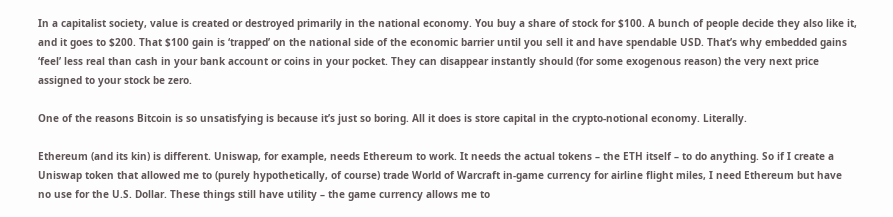In a capitalist society, value is created or destroyed primarily in the national economy. You buy a share of stock for $100. A bunch of people decide they also like it, and it goes to $200. That $100 gain is ‘trapped’ on the national side of the economic barrier until you sell it and have spendable USD. That’s why embedded gains ‘feel’ less real than cash in your bank account or coins in your pocket. They can disappear instantly should (for some exogenous reason) the very next price assigned to your stock be zero.

One of the reasons Bitcoin is so unsatisfying is because it’s just so boring. All it does is store capital in the crypto-notional economy. Literally.

Ethereum (and its kin) is different. Uniswap, for example, needs Ethereum to work. It needs the actual tokens – the ETH itself – to do anything. So if I create a Uniswap token that allowed me to (purely hypothetically, of course) trade World of Warcraft in-game currency for airline flight miles, I need Ethereum but have no use for the U.S. Dollar. These things still have utility – the game currency allows me to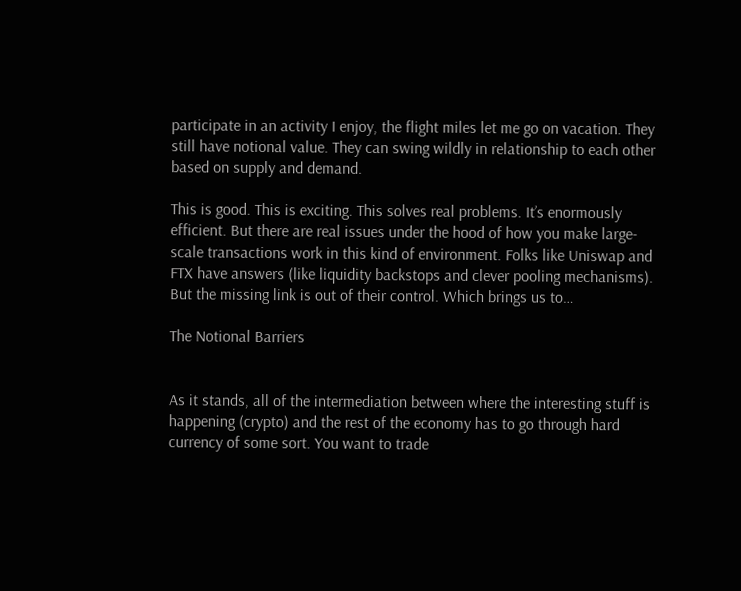participate in an activity I enjoy, the flight miles let me go on vacation. They still have notional value. They can swing wildly in relationship to each other based on supply and demand.

This is good. This is exciting. This solves real problems. It’s enormously efficient. But there are real issues under the hood of how you make large-scale transactions work in this kind of environment. Folks like Uniswap and FTX have answers (like liquidity backstops and clever pooling mechanisms). But the missing link is out of their control. Which brings us to…

The Notional Barriers


As it stands, all of the intermediation between where the interesting stuff is happening (crypto) and the rest of the economy has to go through hard currency of some sort. You want to trade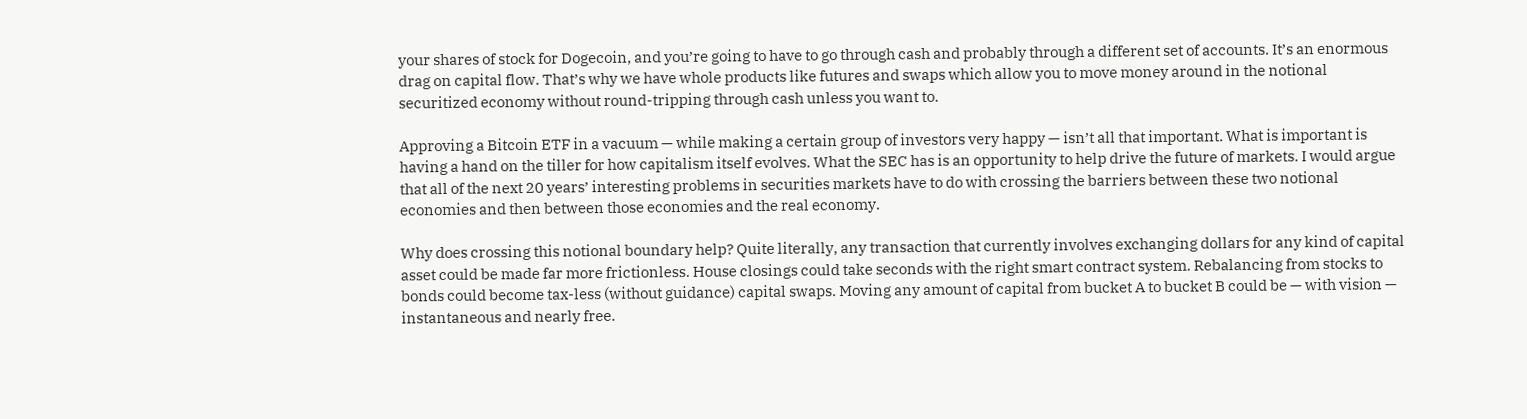your shares of stock for Dogecoin, and you’re going to have to go through cash and probably through a different set of accounts. It’s an enormous drag on capital flow. That’s why we have whole products like futures and swaps which allow you to move money around in the notional securitized economy without round-tripping through cash unless you want to.

Approving a Bitcoin ETF in a vacuum — while making a certain group of investors very happy — isn’t all that important. What is important is having a hand on the tiller for how capitalism itself evolves. What the SEC has is an opportunity to help drive the future of markets. I would argue that all of the next 20 years’ interesting problems in securities markets have to do with crossing the barriers between these two notional economies and then between those economies and the real economy.

Why does crossing this notional boundary help? Quite literally, any transaction that currently involves exchanging dollars for any kind of capital asset could be made far more frictionless. House closings could take seconds with the right smart contract system. Rebalancing from stocks to bonds could become tax-less (without guidance) capital swaps. Moving any amount of capital from bucket A to bucket B could be — with vision — instantaneous and nearly free.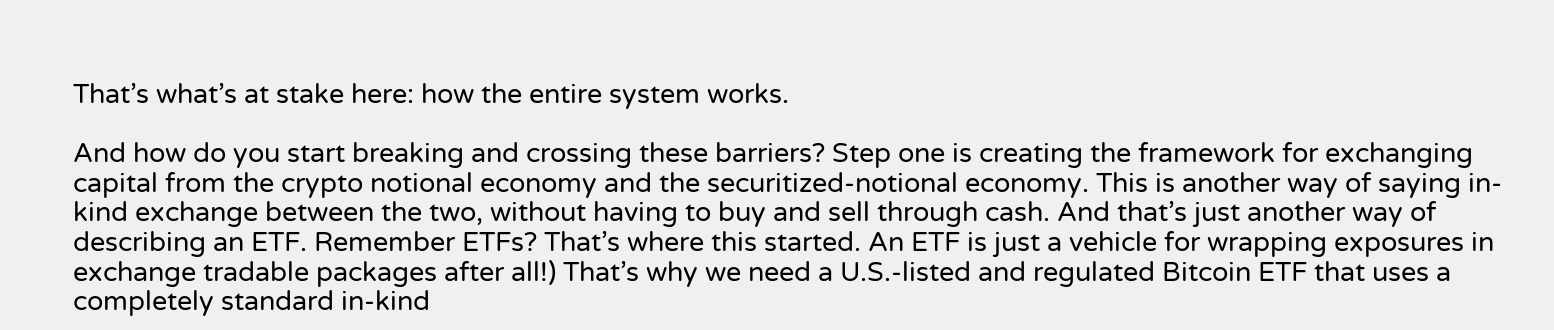That’s what’s at stake here: how the entire system works.

And how do you start breaking and crossing these barriers? Step one is creating the framework for exchanging capital from the crypto notional economy and the securitized-notional economy. This is another way of saying in-kind exchange between the two, without having to buy and sell through cash. And that’s just another way of describing an ETF. Remember ETFs? That’s where this started. An ETF is just a vehicle for wrapping exposures in exchange tradable packages after all!) That’s why we need a U.S.-listed and regulated Bitcoin ETF that uses a completely standard in-kind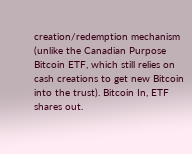creation/redemption mechanism (unlike the Canadian Purpose Bitcoin ETF, which still relies on cash creations to get new Bitcoin into the trust). Bitcoin In, ETF shares out.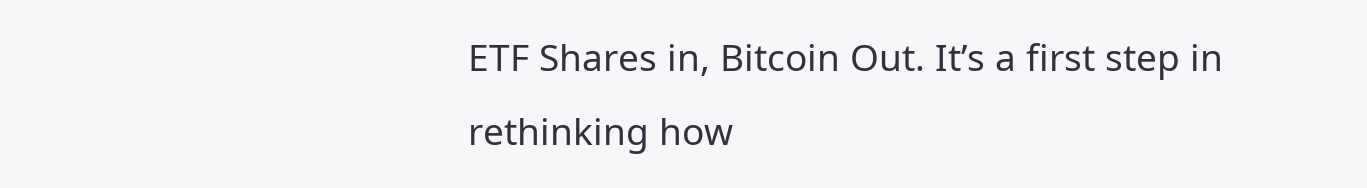ETF Shares in, Bitcoin Out. It’s a first step in rethinking how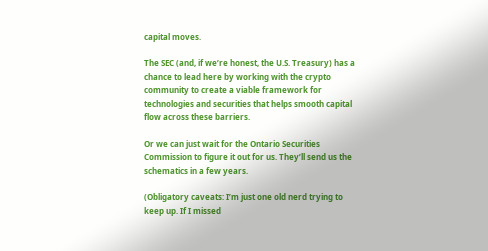capital moves.

The SEC (and, if we’re honest, the U.S. Treasury) has a chance to lead here by working with the crypto community to create a viable framework for technologies and securities that helps smooth capital flow across these barriers.

Or we can just wait for the Ontario Securities Commission to figure it out for us. They’ll send us the schematics in a few years.

(Obligatory caveats: I’m just one old nerd trying to keep up. If I missed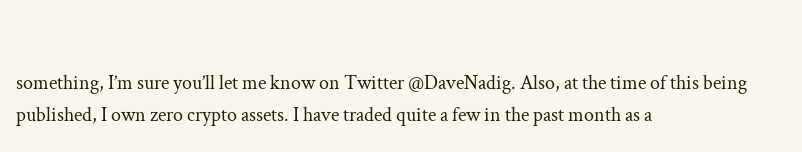something, I’m sure you’ll let me know on Twitter @DaveNadig. Also, at the time of this being published, I own zero crypto assets. I have traded quite a few in the past month as a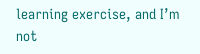learning exercise, and I’m not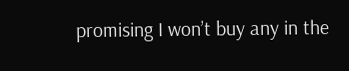promising I won’t buy any in the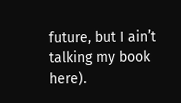future, but I ain’t talking my book here).